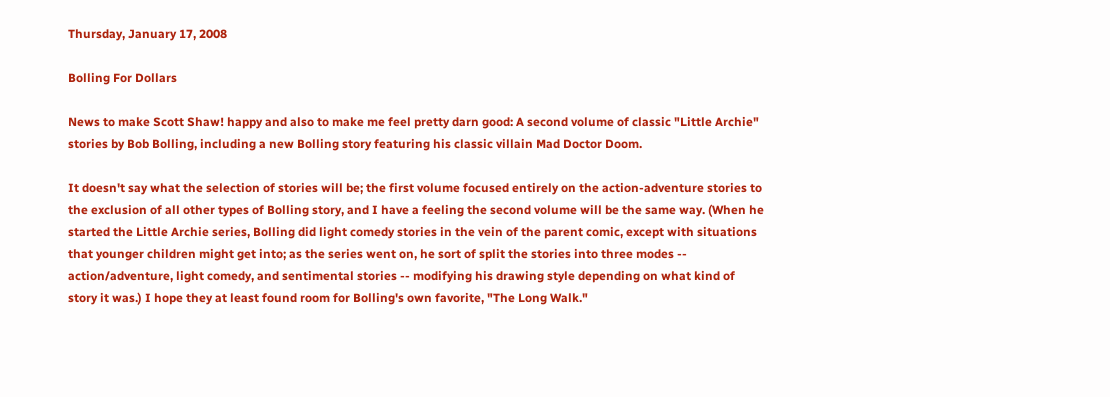Thursday, January 17, 2008

Bolling For Dollars

News to make Scott Shaw! happy and also to make me feel pretty darn good: A second volume of classic "Little Archie" stories by Bob Bolling, including a new Bolling story featuring his classic villain Mad Doctor Doom.

It doesn't say what the selection of stories will be; the first volume focused entirely on the action-adventure stories to the exclusion of all other types of Bolling story, and I have a feeling the second volume will be the same way. (When he started the Little Archie series, Bolling did light comedy stories in the vein of the parent comic, except with situations that younger children might get into; as the series went on, he sort of split the stories into three modes -- action/adventure, light comedy, and sentimental stories -- modifying his drawing style depending on what kind of story it was.) I hope they at least found room for Bolling's own favorite, "The Long Walk."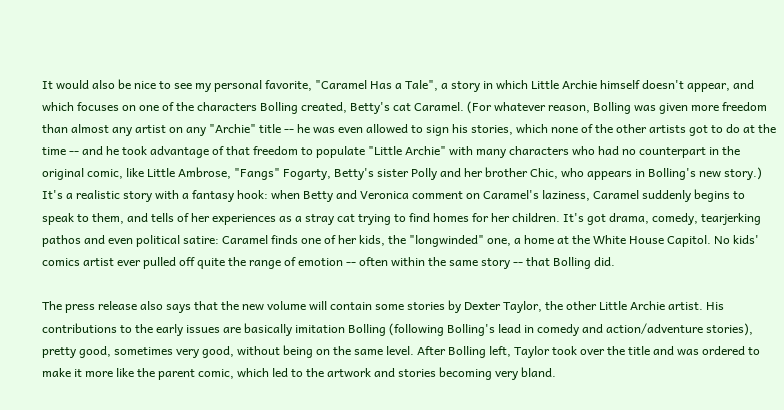It would also be nice to see my personal favorite, "Caramel Has a Tale", a story in which Little Archie himself doesn't appear, and which focuses on one of the characters Bolling created, Betty's cat Caramel. (For whatever reason, Bolling was given more freedom than almost any artist on any "Archie" title -- he was even allowed to sign his stories, which none of the other artists got to do at the time -- and he took advantage of that freedom to populate "Little Archie" with many characters who had no counterpart in the original comic, like Little Ambrose, "Fangs" Fogarty, Betty's sister Polly and her brother Chic, who appears in Bolling's new story.) It's a realistic story with a fantasy hook: when Betty and Veronica comment on Caramel's laziness, Caramel suddenly begins to speak to them, and tells of her experiences as a stray cat trying to find homes for her children. It's got drama, comedy, tearjerking pathos and even political satire: Caramel finds one of her kids, the "longwinded" one, a home at the White House Capitol. No kids' comics artist ever pulled off quite the range of emotion -- often within the same story -- that Bolling did.

The press release also says that the new volume will contain some stories by Dexter Taylor, the other Little Archie artist. His contributions to the early issues are basically imitation Bolling (following Bolling's lead in comedy and action/adventure stories), pretty good, sometimes very good, without being on the same level. After Bolling left, Taylor took over the title and was ordered to make it more like the parent comic, which led to the artwork and stories becoming very bland.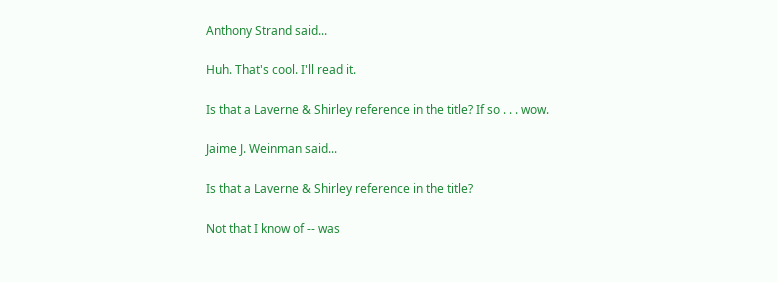Anthony Strand said...

Huh. That's cool. I'll read it.

Is that a Laverne & Shirley reference in the title? If so . . . wow.

Jaime J. Weinman said...

Is that a Laverne & Shirley reference in the title?

Not that I know of -- was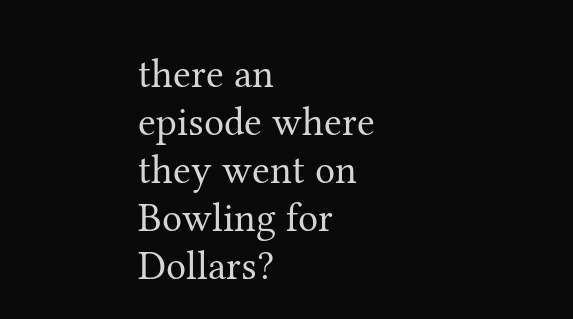there an episode where they went on Bowling for Dollars?